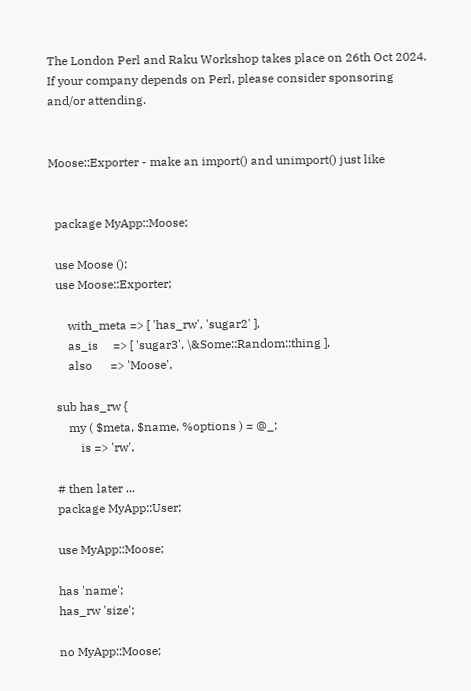The London Perl and Raku Workshop takes place on 26th Oct 2024. If your company depends on Perl, please consider sponsoring and/or attending.


Moose::Exporter - make an import() and unimport() just like


  package MyApp::Moose;

  use Moose ();
  use Moose::Exporter;

      with_meta => [ 'has_rw', 'sugar2' ],
      as_is     => [ 'sugar3', \&Some::Random::thing ],
      also      => 'Moose',

  sub has_rw {
      my ( $meta, $name, %options ) = @_;
          is => 'rw',

  # then later ...
  package MyApp::User;

  use MyApp::Moose;

  has 'name';
  has_rw 'size';

  no MyApp::Moose;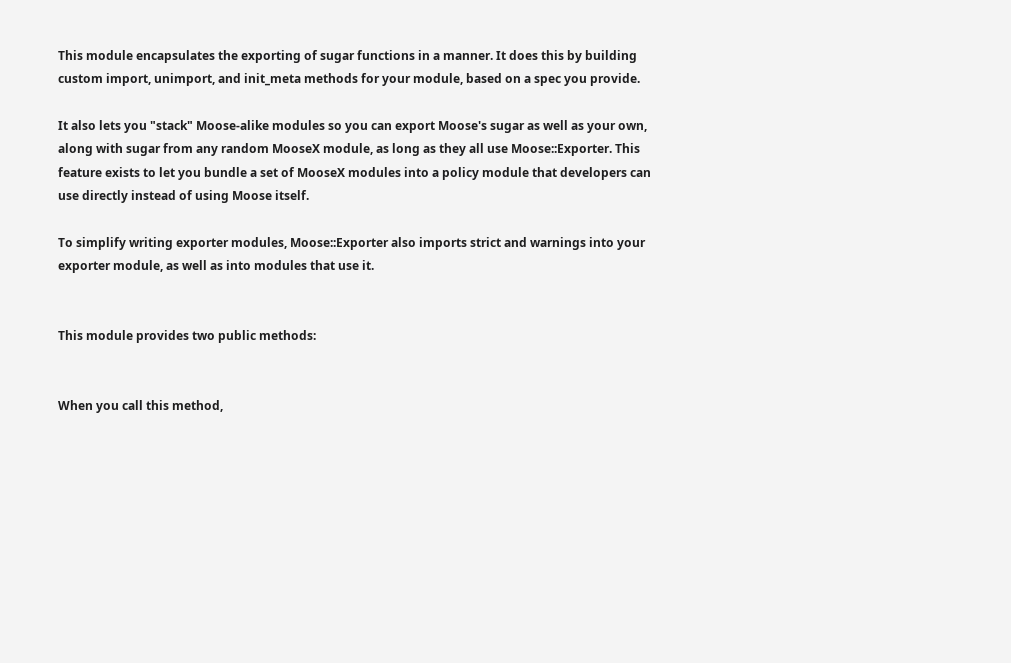This module encapsulates the exporting of sugar functions in a manner. It does this by building custom import, unimport, and init_meta methods for your module, based on a spec you provide.

It also lets you "stack" Moose-alike modules so you can export Moose's sugar as well as your own, along with sugar from any random MooseX module, as long as they all use Moose::Exporter. This feature exists to let you bundle a set of MooseX modules into a policy module that developers can use directly instead of using Moose itself.

To simplify writing exporter modules, Moose::Exporter also imports strict and warnings into your exporter module, as well as into modules that use it.


This module provides two public methods:


When you call this method,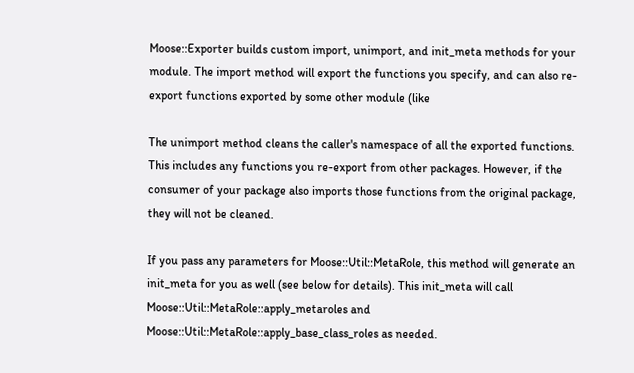Moose::Exporter builds custom import, unimport, and init_meta methods for your module. The import method will export the functions you specify, and can also re-export functions exported by some other module (like

The unimport method cleans the caller's namespace of all the exported functions. This includes any functions you re-export from other packages. However, if the consumer of your package also imports those functions from the original package, they will not be cleaned.

If you pass any parameters for Moose::Util::MetaRole, this method will generate an init_meta for you as well (see below for details). This init_meta will call Moose::Util::MetaRole::apply_metaroles and Moose::Util::MetaRole::apply_base_class_roles as needed.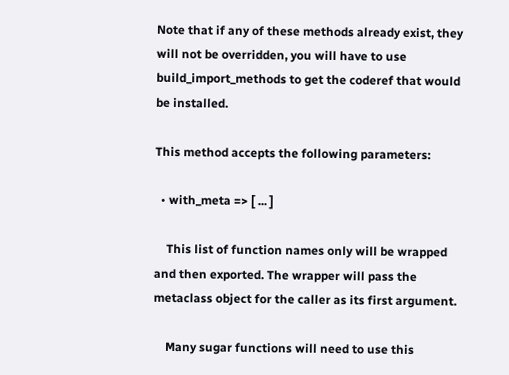Note that if any of these methods already exist, they will not be overridden, you will have to use build_import_methods to get the coderef that would be installed.

This method accepts the following parameters:

  • with_meta => [ ... ]

    This list of function names only will be wrapped and then exported. The wrapper will pass the metaclass object for the caller as its first argument.

    Many sugar functions will need to use this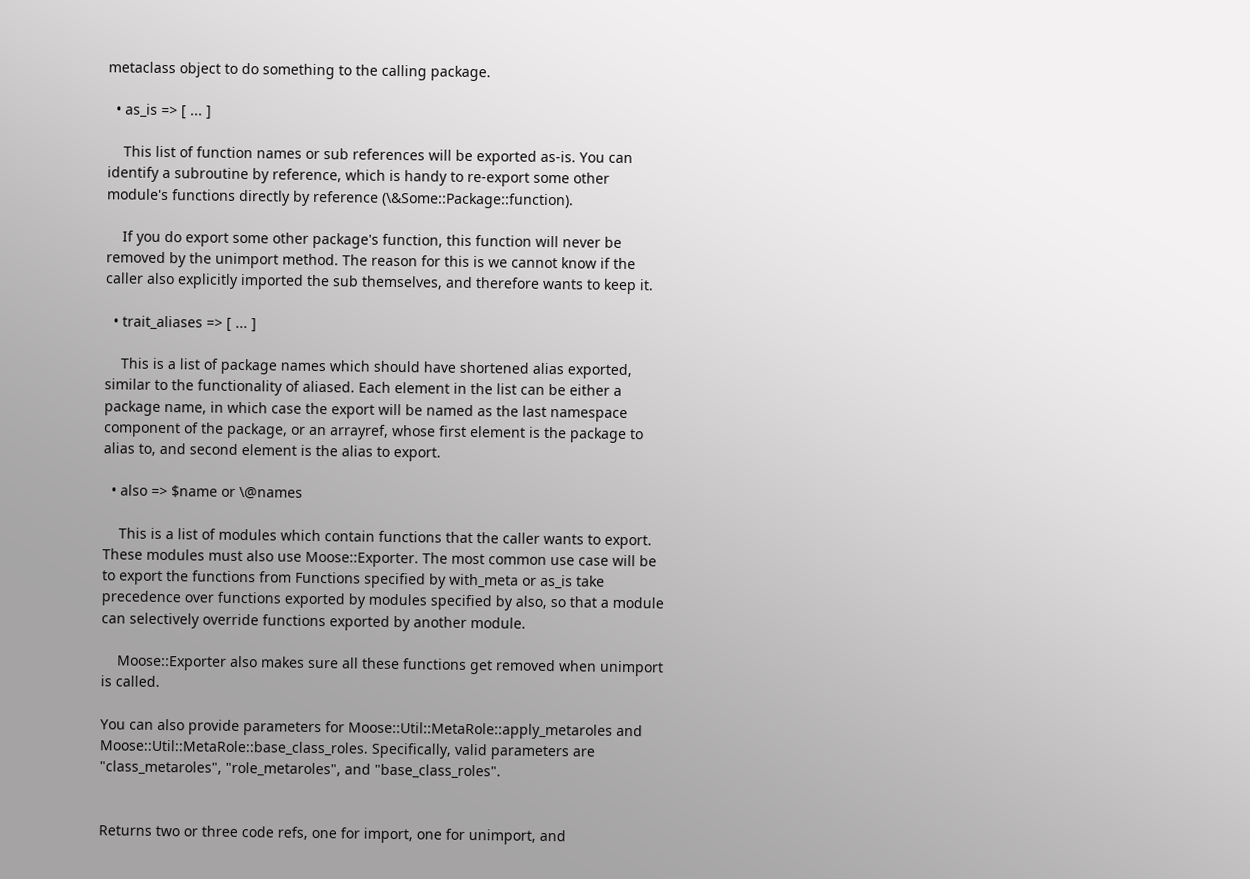metaclass object to do something to the calling package.

  • as_is => [ ... ]

    This list of function names or sub references will be exported as-is. You can identify a subroutine by reference, which is handy to re-export some other module's functions directly by reference (\&Some::Package::function).

    If you do export some other package's function, this function will never be removed by the unimport method. The reason for this is we cannot know if the caller also explicitly imported the sub themselves, and therefore wants to keep it.

  • trait_aliases => [ ... ]

    This is a list of package names which should have shortened alias exported, similar to the functionality of aliased. Each element in the list can be either a package name, in which case the export will be named as the last namespace component of the package, or an arrayref, whose first element is the package to alias to, and second element is the alias to export.

  • also => $name or \@names

    This is a list of modules which contain functions that the caller wants to export. These modules must also use Moose::Exporter. The most common use case will be to export the functions from Functions specified by with_meta or as_is take precedence over functions exported by modules specified by also, so that a module can selectively override functions exported by another module.

    Moose::Exporter also makes sure all these functions get removed when unimport is called.

You can also provide parameters for Moose::Util::MetaRole::apply_metaroles and Moose::Util::MetaRole::base_class_roles. Specifically, valid parameters are "class_metaroles", "role_metaroles", and "base_class_roles".


Returns two or three code refs, one for import, one for unimport, and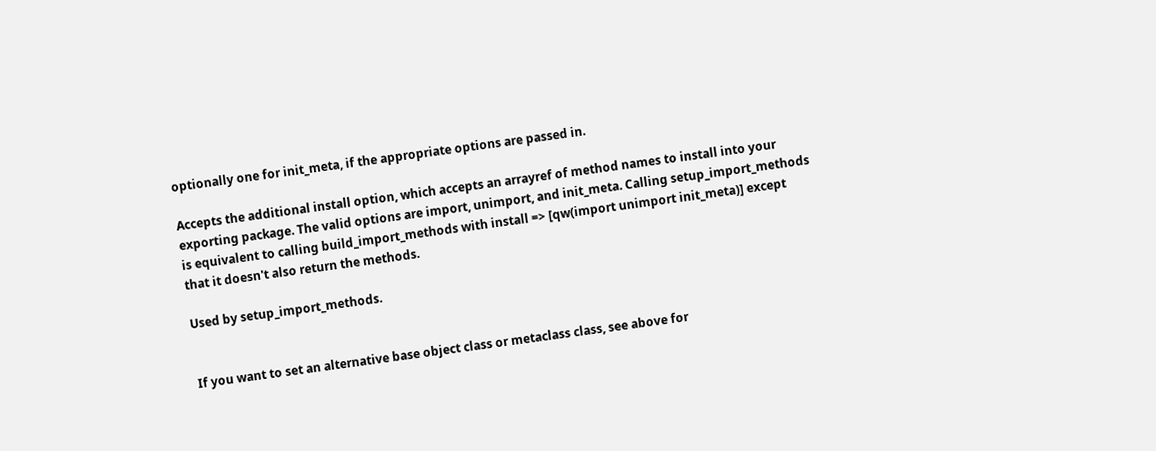optionally one for init_meta, if the appropriate options are passed in.

Accepts the additional install option, which accepts an arrayref of method names to install into your exporting package. The valid options are import, unimport, and init_meta. Calling setup_import_methods is equivalent to calling build_import_methods with install => [qw(import unimport init_meta)] except that it doesn't also return the methods.

Used by setup_import_methods.


If you want to set an alternative base object class or metaclass class, see above for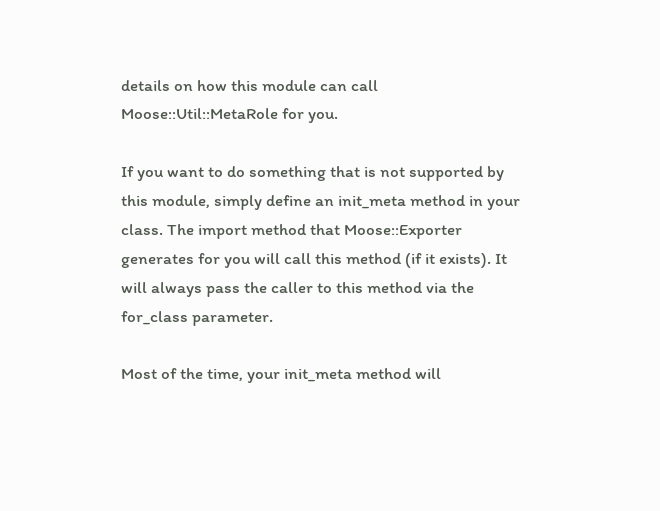details on how this module can call Moose::Util::MetaRole for you.

If you want to do something that is not supported by this module, simply define an init_meta method in your class. The import method that Moose::Exporter generates for you will call this method (if it exists). It will always pass the caller to this method via the for_class parameter.

Most of the time, your init_meta method will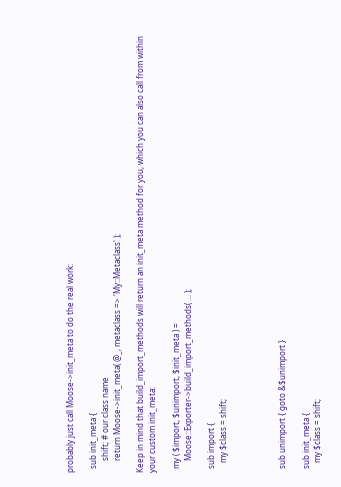probably just call Moose->init_meta to do the real work:

  sub init_meta {
      shift; # our class name
      return Moose->init_meta( @_, metaclass => 'My::Metaclass' );

Keep in mind that build_import_methods will return an init_meta method for you, which you can also call from within your custom init_meta:

  my ( $import, $unimport, $init_meta ) =
      Moose::Exporter->build_import_methods( ... );

  sub import {
     my $class = shift;




  sub unimport { goto &$unimport }

  sub init_meta {
     my $class = shift;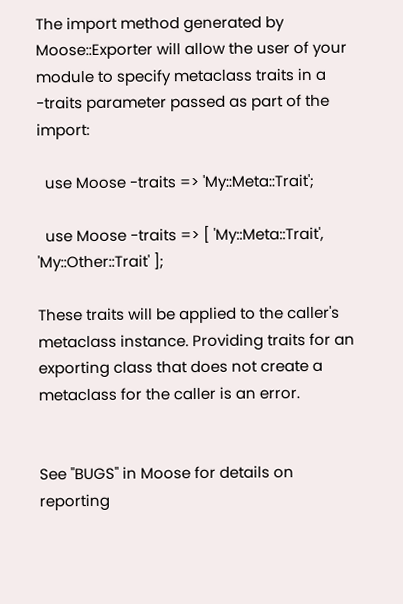The import method generated by Moose::Exporter will allow the user of your module to specify metaclass traits in a -traits parameter passed as part of the import:

  use Moose -traits => 'My::Meta::Trait';

  use Moose -traits => [ 'My::Meta::Trait', 'My::Other::Trait' ];

These traits will be applied to the caller's metaclass instance. Providing traits for an exporting class that does not create a metaclass for the caller is an error.


See "BUGS" in Moose for details on reporting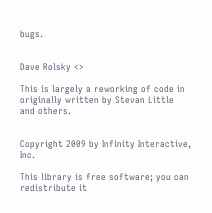bugs.


Dave Rolsky <>

This is largely a reworking of code in originally written by Stevan Little and others.


Copyright 2009 by Infinity Interactive, Inc.

This library is free software; you can redistribute it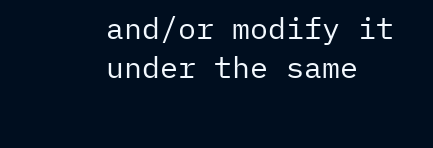and/or modify it under the same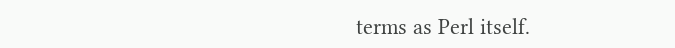terms as Perl itself.